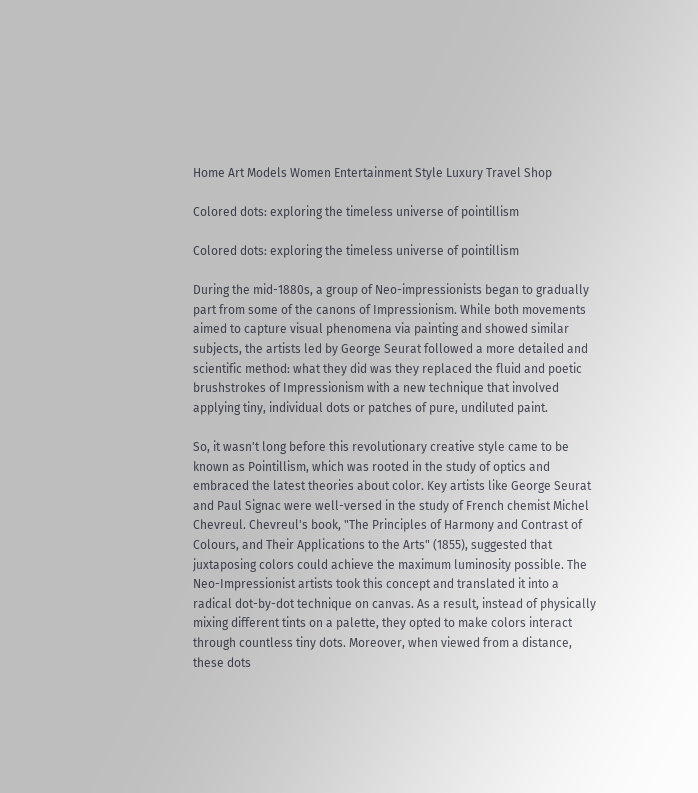Home Art Models Women Entertainment Style Luxury Travel Shop

Colored dots: exploring the timeless universe of pointillism

Colored dots: exploring the timeless universe of pointillism

During the mid-1880s, a group of Neo-impressionists began to gradually part from some of the canons of Impressionism. While both movements aimed to capture visual phenomena via painting and showed similar subjects, the artists led by George Seurat followed a more detailed and scientific method: what they did was they replaced the fluid and poetic brushstrokes of Impressionism with a new technique that involved applying tiny, individual dots or patches of pure, undiluted paint.

So, it wasn't long before this revolutionary creative style came to be known as Pointillism, which was rooted in the study of optics and embraced the latest theories about color. Key artists like George Seurat and Paul Signac were well-versed in the study of French chemist Michel Chevreul. Chevreul's book, "The Principles of Harmony and Contrast of Colours, and Their Applications to the Arts" (1855), suggested that juxtaposing colors could achieve the maximum luminosity possible. The Neo-Impressionist artists took this concept and translated it into a radical dot-by-dot technique on canvas. As a result, instead of physically mixing different tints on a palette, they opted to make colors interact through countless tiny dots. Moreover, when viewed from a distance, these dots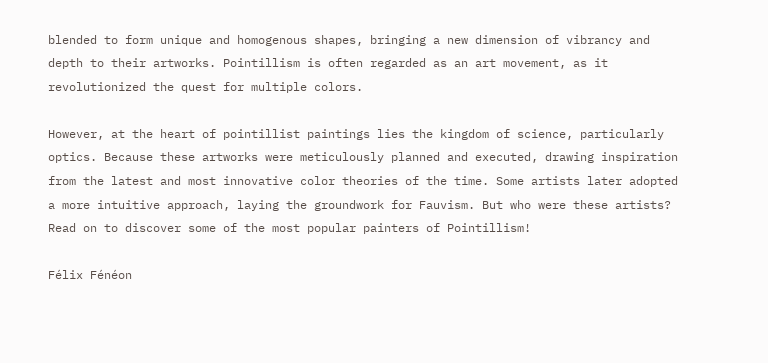blended to form unique and homogenous shapes, bringing a new dimension of vibrancy and depth to their artworks. Pointillism is often regarded as an art movement, as it revolutionized the quest for multiple colors.

However, at the heart of pointillist paintings lies the kingdom of science, particularly optics. Because these artworks were meticulously planned and executed, drawing inspiration from the latest and most innovative color theories of the time. Some artists later adopted a more intuitive approach, laying the groundwork for Fauvism. But who were these artists? Read on to discover some of the most popular painters of Pointillism!

Félix Fénéon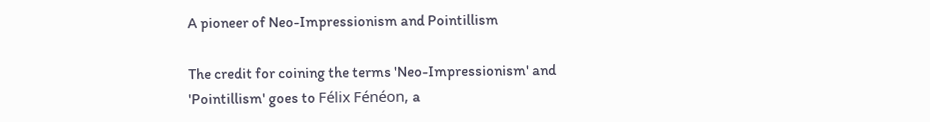A pioneer of Neo-Impressionism and Pointillism

The credit for coining the terms 'Neo-Impressionism' and 'Pointillism' goes to Félix Fénéon, a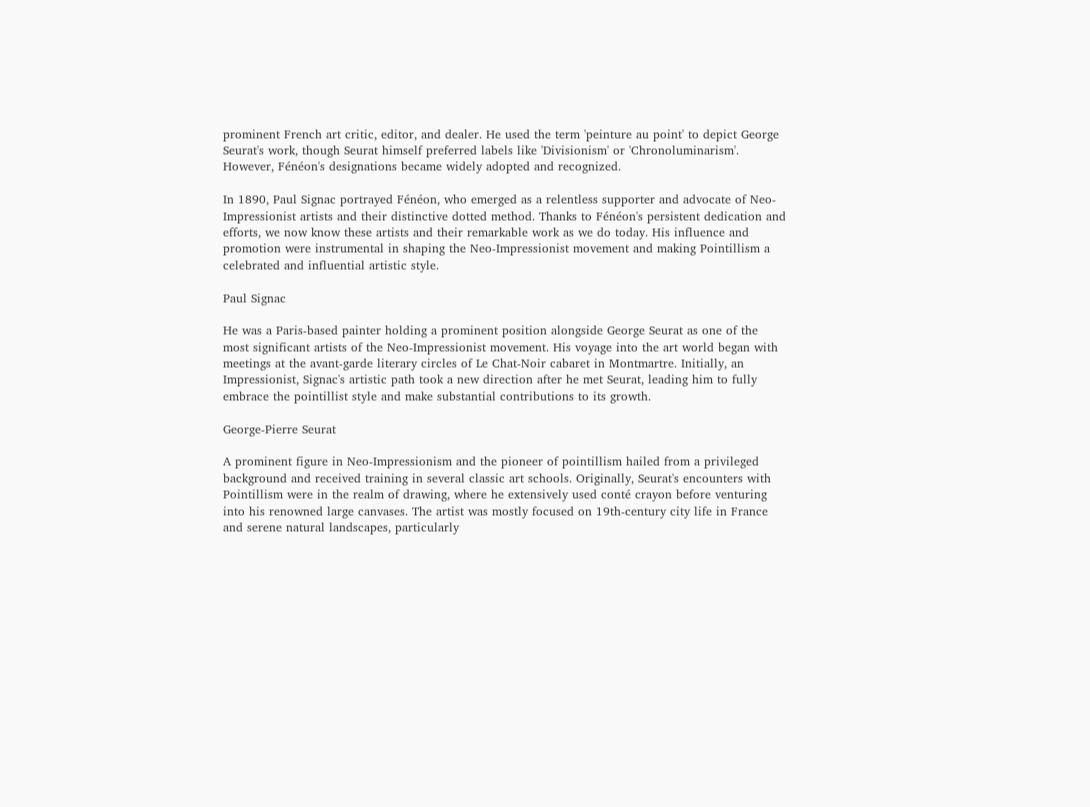prominent French art critic, editor, and dealer. He used the term 'peinture au point' to depict George Seurat's work, though Seurat himself preferred labels like 'Divisionism' or 'Chronoluminarism'. However, Fénéon's designations became widely adopted and recognized.

In 1890, Paul Signac portrayed Fénéon, who emerged as a relentless supporter and advocate of Neo-Impressionist artists and their distinctive dotted method. Thanks to Fénéon's persistent dedication and efforts, we now know these artists and their remarkable work as we do today. His influence and promotion were instrumental in shaping the Neo-Impressionist movement and making Pointillism a celebrated and influential artistic style.

Paul Signac

He was a Paris-based painter holding a prominent position alongside George Seurat as one of the most significant artists of the Neo-Impressionist movement. His voyage into the art world began with meetings at the avant-garde literary circles of Le Chat-Noir cabaret in Montmartre. Initially, an Impressionist, Signac's artistic path took a new direction after he met Seurat, leading him to fully embrace the pointillist style and make substantial contributions to its growth.

George-Pierre Seurat

A prominent figure in Neo-Impressionism and the pioneer of pointillism hailed from a privileged background and received training in several classic art schools. Originally, Seurat's encounters with Pointillism were in the realm of drawing, where he extensively used conté crayon before venturing into his renowned large canvases. The artist was mostly focused on 19th-century city life in France and serene natural landscapes, particularly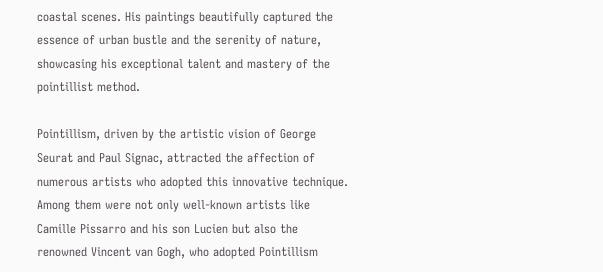coastal scenes. His paintings beautifully captured the essence of urban bustle and the serenity of nature, showcasing his exceptional talent and mastery of the pointillist method.

Pointillism, driven by the artistic vision of George Seurat and Paul Signac, attracted the affection of numerous artists who adopted this innovative technique. Among them were not only well-known artists like Camille Pissarro and his son Lucien but also the renowned Vincent van Gogh, who adopted Pointillism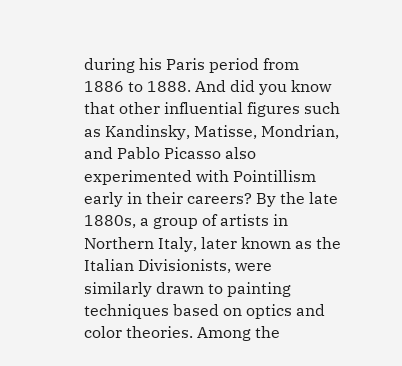during his Paris period from 1886 to 1888. And did you know that other influential figures such as Kandinsky, Matisse, Mondrian, and Pablo Picasso also experimented with Pointillism early in their careers? By the late 1880s, a group of artists in Northern Italy, later known as the Italian Divisionists, were similarly drawn to painting techniques based on optics and color theories. Among the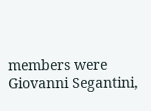members were Giovanni Segantini,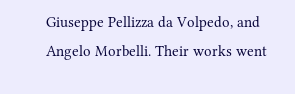Giuseppe Pellizza da Volpedo, and Angelo Morbelli. Their works went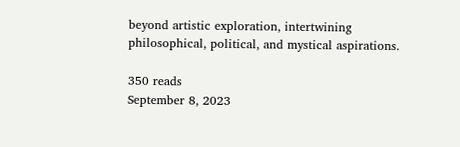beyond artistic exploration, intertwining philosophical, political, and mystical aspirations.

350 reads
September 8, 2023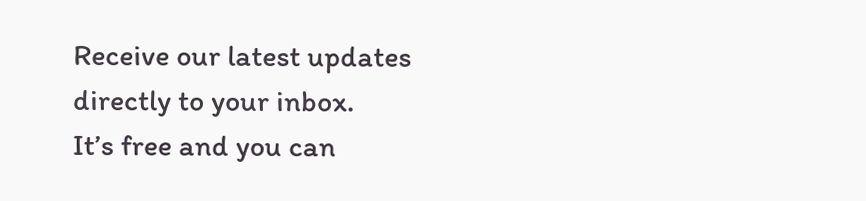Receive our latest updates directly to your inbox.
It’s free and you can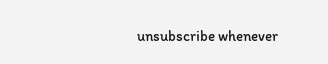unsubscribe whenever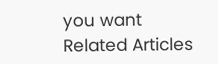you want
Related Articles